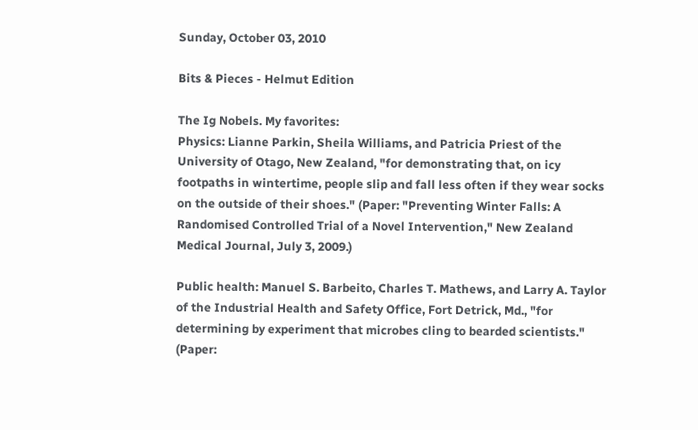Sunday, October 03, 2010

Bits & Pieces - Helmut Edition

The Ig Nobels. My favorites:
Physics: Lianne Parkin, Sheila Williams, and Patricia Priest of the University of Otago, New Zealand, "for demonstrating that, on icy footpaths in wintertime, people slip and fall less often if they wear socks on the outside of their shoes." (Paper: "Preventing Winter Falls: A Randomised Controlled Trial of a Novel Intervention," New Zealand Medical Journal, July 3, 2009.)

Public health: Manuel S. Barbeito, Charles T. Mathews, and Larry A. Taylor of the Industrial Health and Safety Office, Fort Detrick, Md., "for determining by experiment that microbes cling to bearded scientists." (Paper: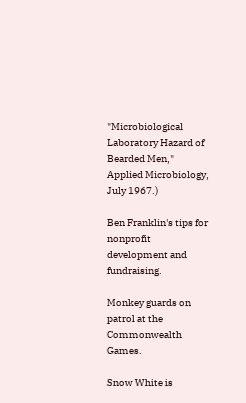"Microbiological Laboratory Hazard of Bearded Men," Applied Microbiology, July 1967.)

Ben Franklin's tips for nonprofit development and fundraising.

Monkey guards on patrol at the Commonwealth Games.

Snow White is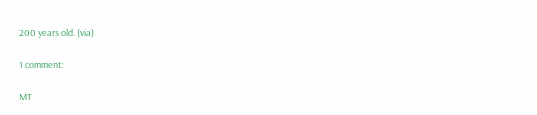200 years old. (via)

1 comment:

MT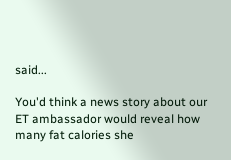said...

You'd think a news story about our ET ambassador would reveal how many fat calories she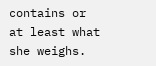contains or at least what she weighs.